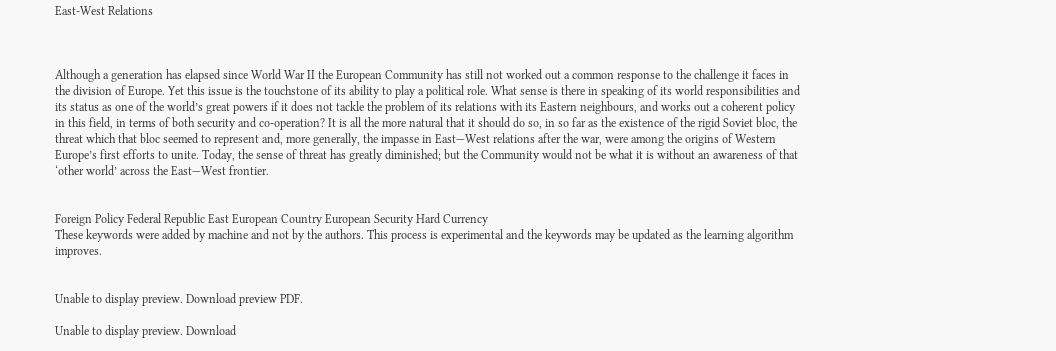East-West Relations



Although a generation has elapsed since World War II the European Community has still not worked out a common response to the challenge it faces in the division of Europe. Yet this issue is the touchstone of its ability to play a political role. What sense is there in speaking of its world responsibilities and its status as one of the world’s great powers if it does not tackle the problem of its relations with its Eastern neighbours, and works out a coherent policy in this field, in terms of both security and co-operation? It is all the more natural that it should do so, in so far as the existence of the rigid Soviet bloc, the threat which that bloc seemed to represent and, more generally, the impasse in East—West relations after the war, were among the origins of Western Europe’s first efforts to unite. Today, the sense of threat has greatly diminished; but the Community would not be what it is without an awareness of that ‘other world’ across the East—West frontier.


Foreign Policy Federal Republic East European Country European Security Hard Currency
These keywords were added by machine and not by the authors. This process is experimental and the keywords may be updated as the learning algorithm improves.


Unable to display preview. Download preview PDF.

Unable to display preview. Download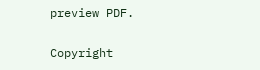preview PDF.

Copyright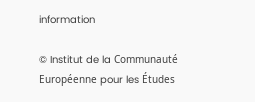information

© Institut de la Communauté Européenne pour les Études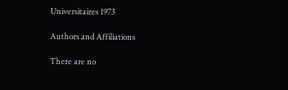Universitaires 1973

Authors and Affiliations

There are no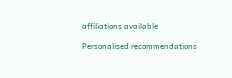affiliations available

Personalised recommendations